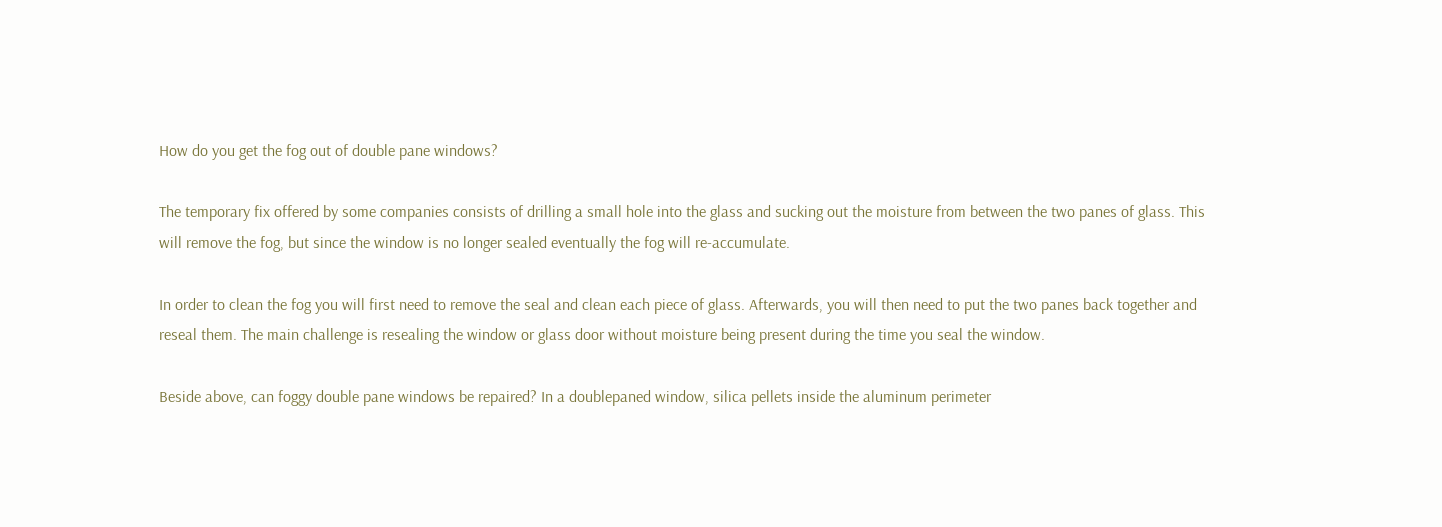How do you get the fog out of double pane windows?

The temporary fix offered by some companies consists of drilling a small hole into the glass and sucking out the moisture from between the two panes of glass. This will remove the fog, but since the window is no longer sealed eventually the fog will re-accumulate.

In order to clean the fog you will first need to remove the seal and clean each piece of glass. Afterwards, you will then need to put the two panes back together and reseal them. The main challenge is resealing the window or glass door without moisture being present during the time you seal the window.

Beside above, can foggy double pane windows be repaired? In a doublepaned window, silica pellets inside the aluminum perimeter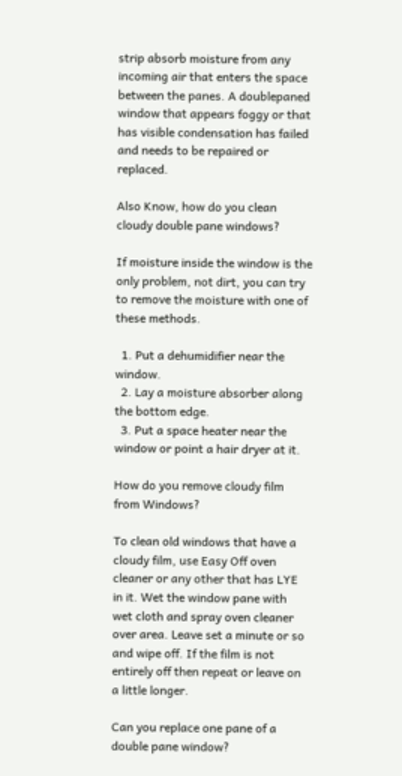strip absorb moisture from any incoming air that enters the space between the panes. A doublepaned window that appears foggy or that has visible condensation has failed and needs to be repaired or replaced.

Also Know, how do you clean cloudy double pane windows?

If moisture inside the window is the only problem, not dirt, you can try to remove the moisture with one of these methods.

  1. Put a dehumidifier near the window.
  2. Lay a moisture absorber along the bottom edge.
  3. Put a space heater near the window or point a hair dryer at it.

How do you remove cloudy film from Windows?

To clean old windows that have a cloudy film, use Easy Off oven cleaner or any other that has LYE in it. Wet the window pane with wet cloth and spray oven cleaner over area. Leave set a minute or so and wipe off. If the film is not entirely off then repeat or leave on a little longer.

Can you replace one pane of a double pane window?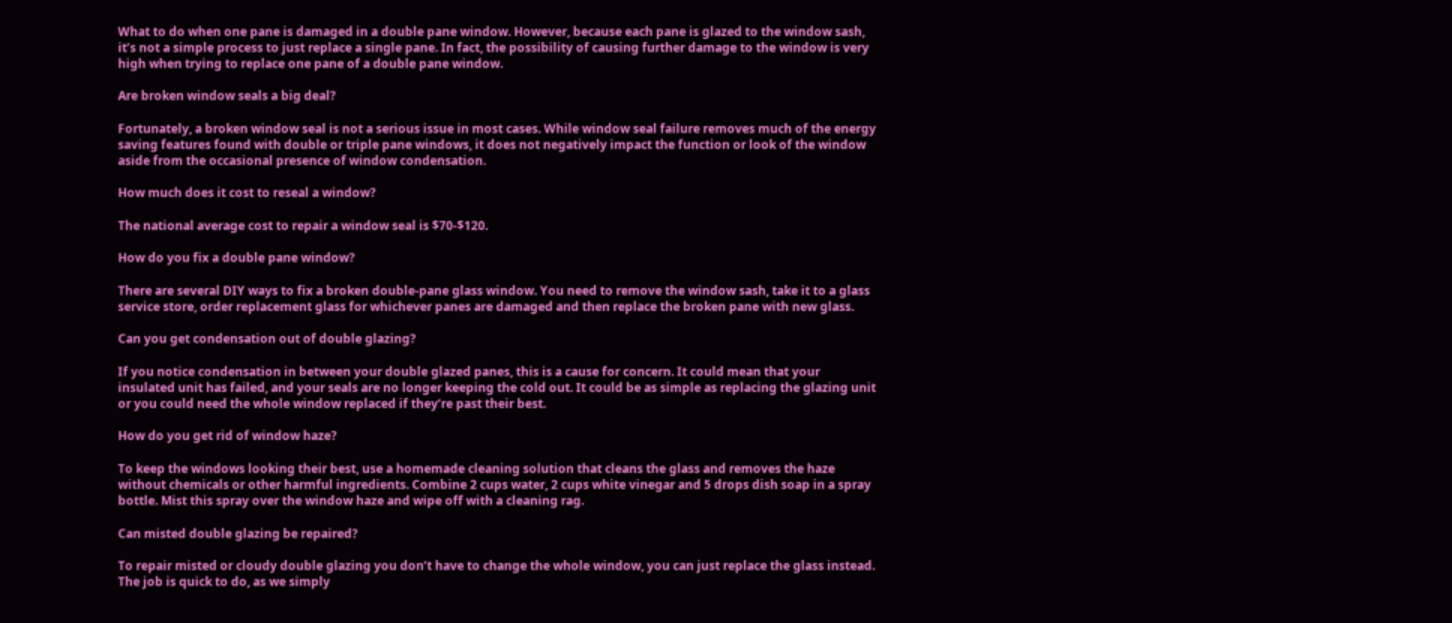What to do when one pane is damaged in a double pane window. However, because each pane is glazed to the window sash, it’s not a simple process to just replace a single pane. In fact, the possibility of causing further damage to the window is very high when trying to replace one pane of a double pane window.

Are broken window seals a big deal?

Fortunately, a broken window seal is not a serious issue in most cases. While window seal failure removes much of the energy saving features found with double or triple pane windows, it does not negatively impact the function or look of the window aside from the occasional presence of window condensation.

How much does it cost to reseal a window?

The national average cost to repair a window seal is $70-$120.

How do you fix a double pane window?

There are several DIY ways to fix a broken double-pane glass window. You need to remove the window sash, take it to a glass service store, order replacement glass for whichever panes are damaged and then replace the broken pane with new glass.

Can you get condensation out of double glazing?

If you notice condensation in between your double glazed panes, this is a cause for concern. It could mean that your insulated unit has failed, and your seals are no longer keeping the cold out. It could be as simple as replacing the glazing unit or you could need the whole window replaced if they’re past their best.

How do you get rid of window haze?

To keep the windows looking their best, use a homemade cleaning solution that cleans the glass and removes the haze without chemicals or other harmful ingredients. Combine 2 cups water, 2 cups white vinegar and 5 drops dish soap in a spray bottle. Mist this spray over the window haze and wipe off with a cleaning rag.

Can misted double glazing be repaired?

To repair misted or cloudy double glazing you don’t have to change the whole window, you can just replace the glass instead. The job is quick to do, as we simply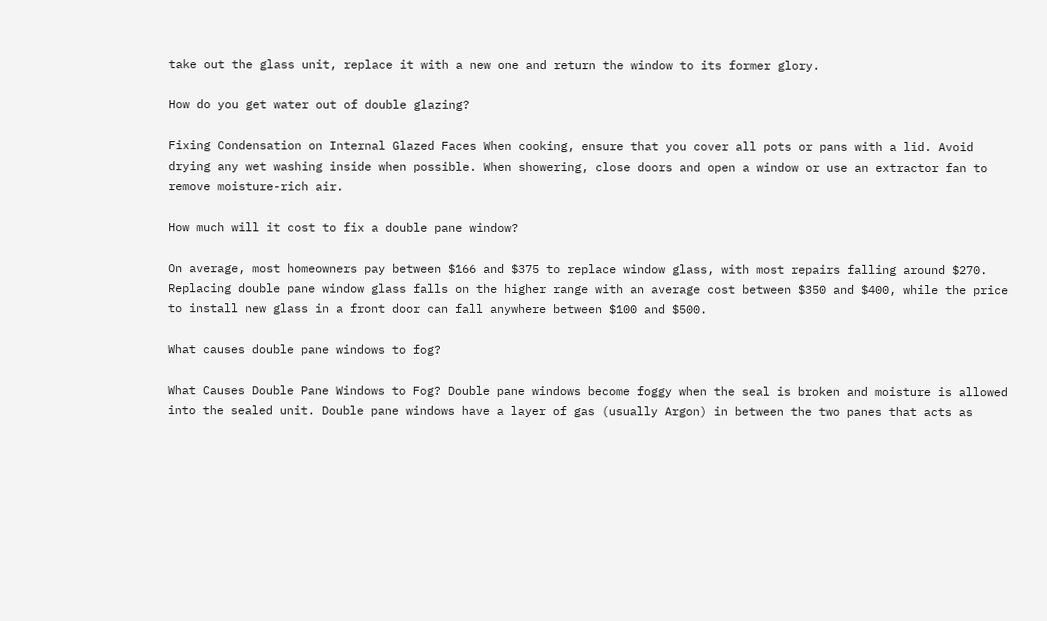take out the glass unit, replace it with a new one and return the window to its former glory.

How do you get water out of double glazing?

Fixing Condensation on Internal Glazed Faces When cooking, ensure that you cover all pots or pans with a lid. Avoid drying any wet washing inside when possible. When showering, close doors and open a window or use an extractor fan to remove moisture-rich air.

How much will it cost to fix a double pane window?

On average, most homeowners pay between $166 and $375 to replace window glass, with most repairs falling around $270. Replacing double pane window glass falls on the higher range with an average cost between $350 and $400, while the price to install new glass in a front door can fall anywhere between $100 and $500.

What causes double pane windows to fog?

What Causes Double Pane Windows to Fog? Double pane windows become foggy when the seal is broken and moisture is allowed into the sealed unit. Double pane windows have a layer of gas (usually Argon) in between the two panes that acts as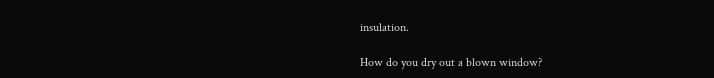insulation.

How do you dry out a blown window?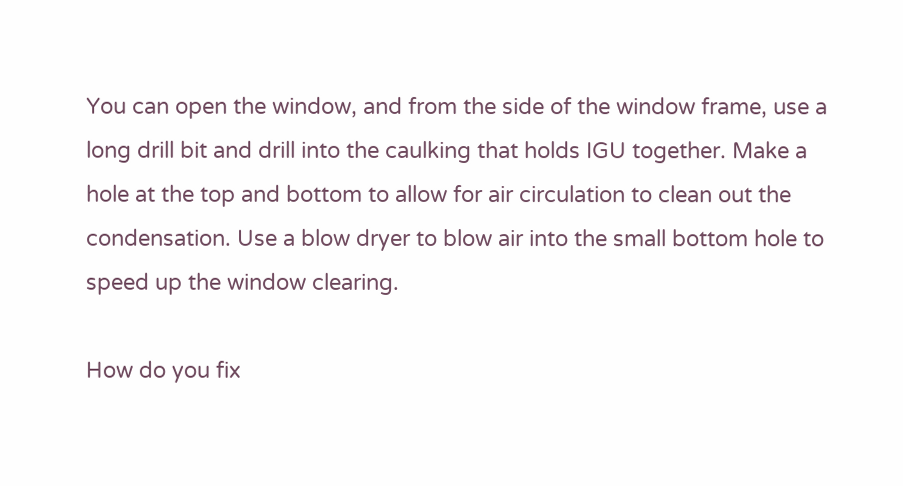You can open the window, and from the side of the window frame, use a long drill bit and drill into the caulking that holds IGU together. Make a hole at the top and bottom to allow for air circulation to clean out the condensation. Use a blow dryer to blow air into the small bottom hole to speed up the window clearing.

How do you fix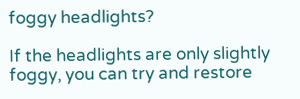foggy headlights?

If the headlights are only slightly foggy, you can try and restore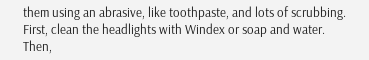them using an abrasive, like toothpaste, and lots of scrubbing. First, clean the headlights with Windex or soap and water. Then,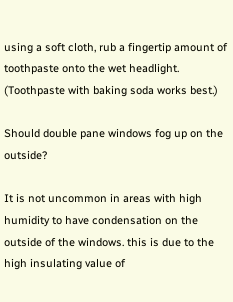using a soft cloth, rub a fingertip amount of toothpaste onto the wet headlight. (Toothpaste with baking soda works best.)

Should double pane windows fog up on the outside?

It is not uncommon in areas with high humidity to have condensation on the outside of the windows. this is due to the high insulating value of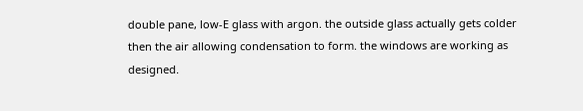double pane, low-E glass with argon. the outside glass actually gets colder then the air allowing condensation to form. the windows are working as designed.